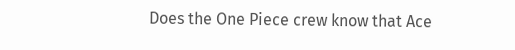Does the One Piece crew know that Ace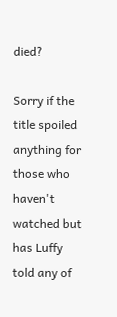died?

Sorry if the title spoiled anything for those who haven't watched but has Luffy told any of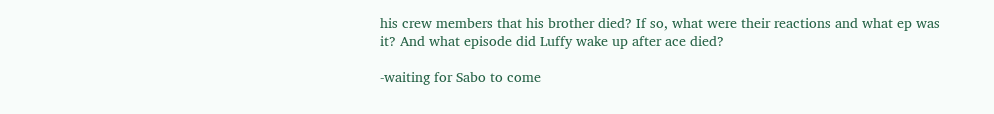his crew members that his brother died? If so, what were their reactions and what ep was it? And what episode did Luffy wake up after ace died?

-waiting for Sabo to come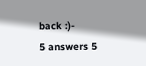back :)-
5 answers 5